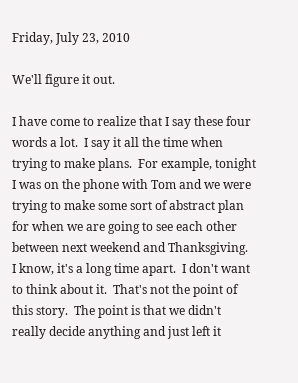Friday, July 23, 2010

We'll figure it out.

I have come to realize that I say these four words a lot.  I say it all the time when trying to make plans.  For example, tonight I was on the phone with Tom and we were trying to make some sort of abstract plan for when we are going to see each other between next weekend and Thanksgiving.  I know, it's a long time apart.  I don't want to think about it.  That's not the point of this story.  The point is that we didn't really decide anything and just left it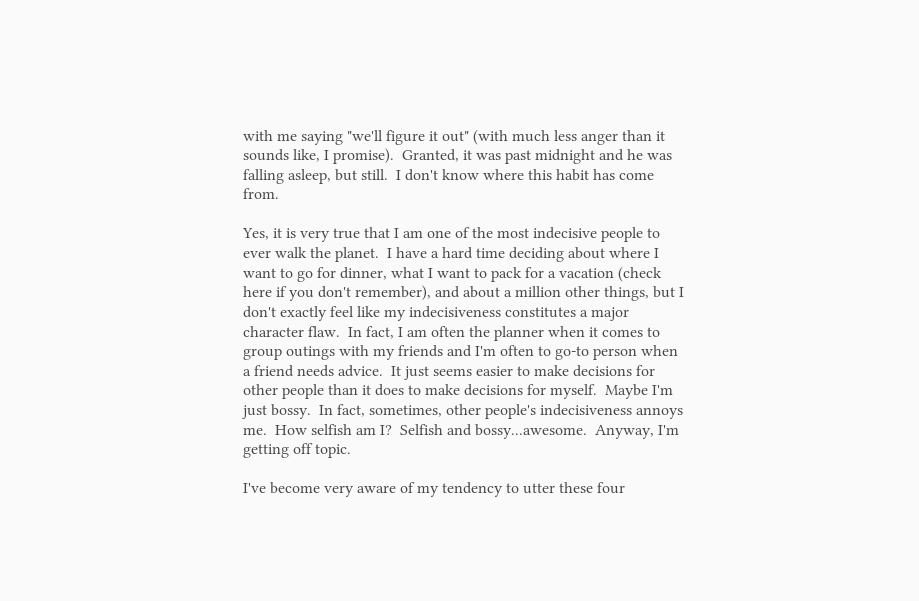with me saying "we'll figure it out" (with much less anger than it sounds like, I promise).  Granted, it was past midnight and he was falling asleep, but still.  I don't know where this habit has come from.

Yes, it is very true that I am one of the most indecisive people to ever walk the planet.  I have a hard time deciding about where I want to go for dinner, what I want to pack for a vacation (check here if you don't remember), and about a million other things, but I don't exactly feel like my indecisiveness constitutes a major character flaw.  In fact, I am often the planner when it comes to group outings with my friends and I'm often to go-to person when a friend needs advice.  It just seems easier to make decisions for other people than it does to make decisions for myself.  Maybe I'm just bossy.  In fact, sometimes, other people's indecisiveness annoys me.  How selfish am I?  Selfish and bossy...awesome.  Anyway, I'm getting off topic.

I've become very aware of my tendency to utter these four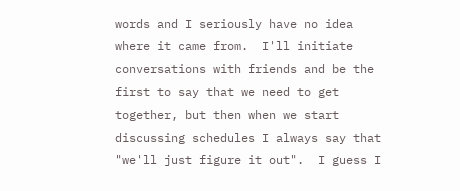words and I seriously have no idea where it came from.  I'll initiate conversations with friends and be the first to say that we need to get together, but then when we start discussing schedules I always say that "we'll just figure it out".  I guess I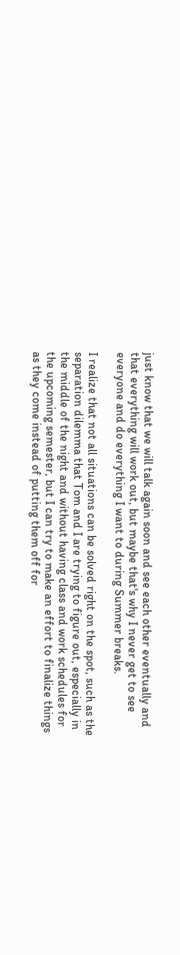just know that we will talk again soon and see each other eventually and that everything will work out, but maybe that's why I never get to see everyone and do everything I want to during Summer breaks.

I realize that not all situations can be solved right on the spot, such as the separation dilemma that Tom and I are trying to figure out, especially in the middle of the night and without having class and work schedules for the upcoming semester, but I can try to make an effort to finalize things as they come instead of putting them off for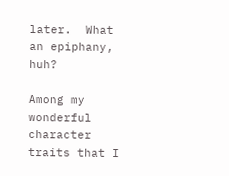later.  What an epiphany, huh?

Among my wonderful character traits that I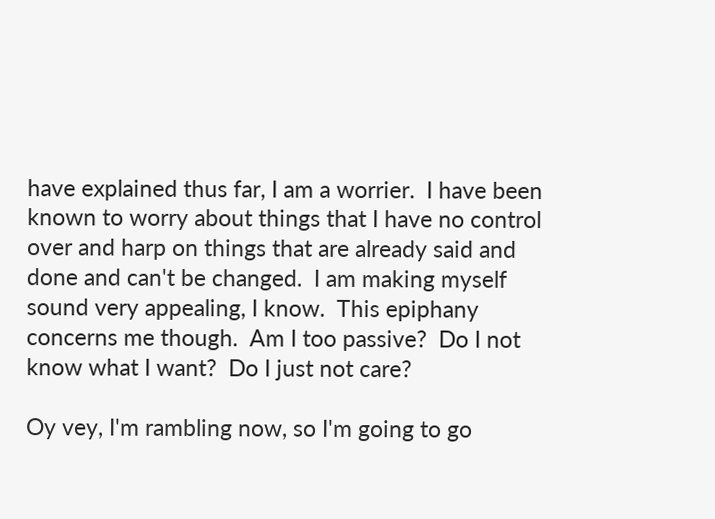have explained thus far, I am a worrier.  I have been known to worry about things that I have no control over and harp on things that are already said and done and can't be changed.  I am making myself sound very appealing, I know.  This epiphany concerns me though.  Am I too passive?  Do I not know what I want?  Do I just not care?

Oy vey, I'm rambling now, so I'm going to go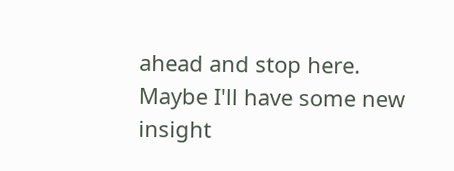ahead and stop here.  Maybe I'll have some new insight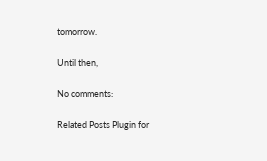tomorrow.

Until then,

No comments:

Related Posts Plugin for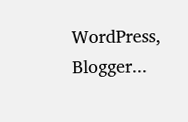WordPress, Blogger...